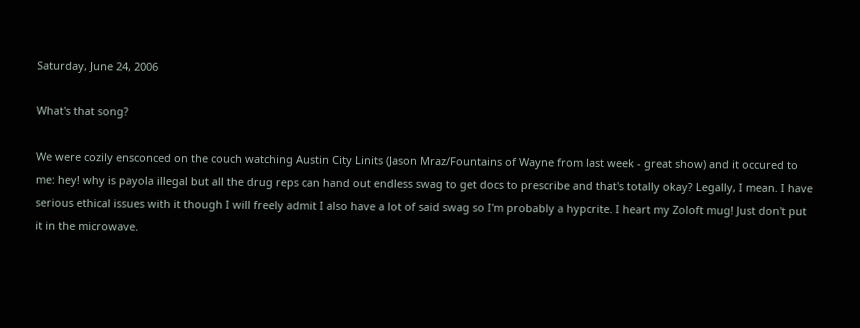Saturday, June 24, 2006

What's that song?

We were cozily ensconced on the couch watching Austin City Linits (Jason Mraz/Fountains of Wayne from last week - great show) and it occured to me: hey! why is payola illegal but all the drug reps can hand out endless swag to get docs to prescribe and that's totally okay? Legally, I mean. I have serious ethical issues with it though I will freely admit I also have a lot of said swag so I'm probably a hypcrite. I heart my Zoloft mug! Just don't put it in the microwave.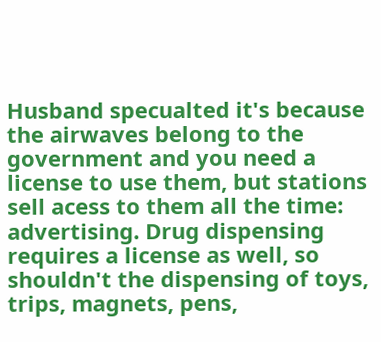Husband specualted it's because the airwaves belong to the government and you need a license to use them, but stations sell acess to them all the time: advertising. Drug dispensing requires a license as well, so shouldn't the dispensing of toys, trips, magnets, pens,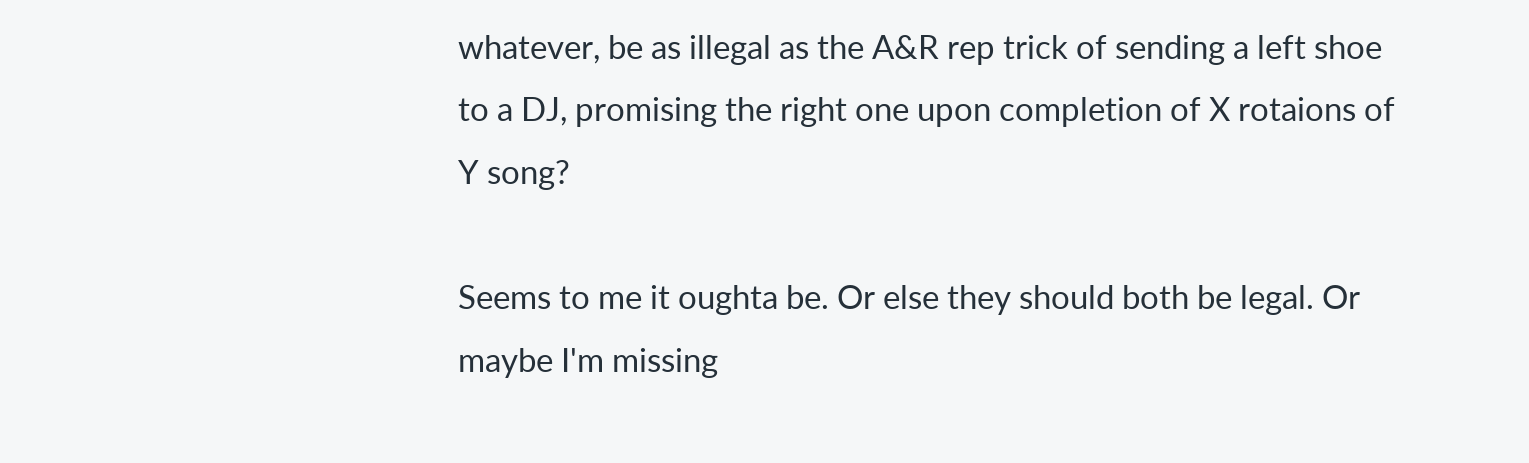whatever, be as illegal as the A&R rep trick of sending a left shoe to a DJ, promising the right one upon completion of X rotaions of Y song?

Seems to me it oughta be. Or else they should both be legal. Or maybe I'm missing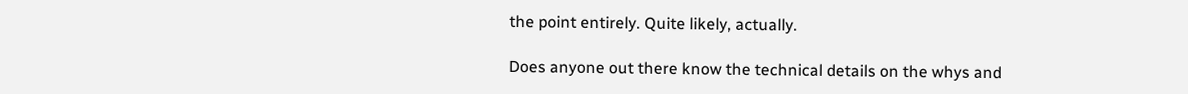the point entirely. Quite likely, actually.

Does anyone out there know the technical details on the whys and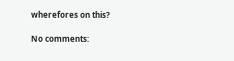wherefores on this?

No comments: